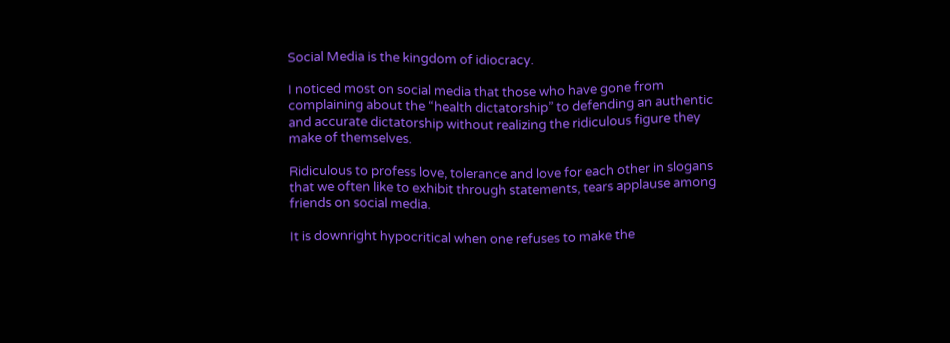Social Media is the kingdom of idiocracy.

I noticed most on social media that those who have gone from complaining about the “health dictatorship” to defending an authentic and accurate dictatorship without realizing the ridiculous figure they make of themselves.

Ridiculous to profess love, tolerance and love for each other in slogans that we often like to exhibit through statements, tears applause among friends on social media.

It is downright hypocritical when one refuses to make the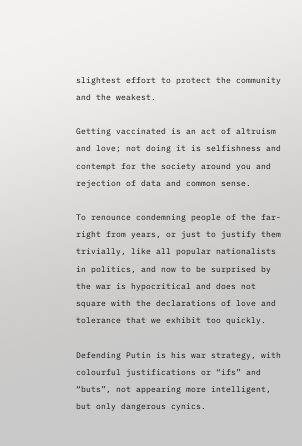slightest effort to protect the community and the weakest.

Getting vaccinated is an act of altruism and love; not doing it is selfishness and contempt for the society around you and rejection of data and common sense.

To renounce condemning people of the far-right from years, or just to justify them trivially, like all popular nationalists in politics, and now to be surprised by the war is hypocritical and does not square with the declarations of love and tolerance that we exhibit too quickly.

Defending Putin is his war strategy, with colourful justifications or “ifs” and “buts”, not appearing more intelligent, but only dangerous cynics.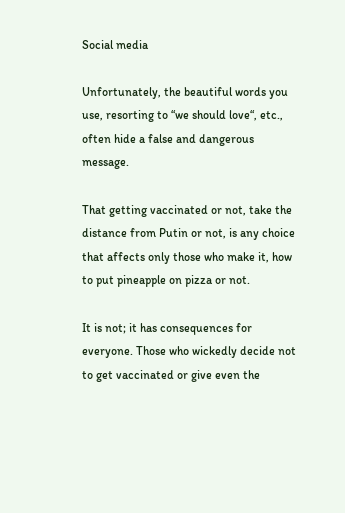Social media

Unfortunately, the beautiful words you use, resorting to “we should love“, etc., often hide a false and dangerous message.

That getting vaccinated or not, take the distance from Putin or not, is any choice that affects only those who make it, how to put pineapple on pizza or not.

It is not; it has consequences for everyone. Those who wickedly decide not to get vaccinated or give even the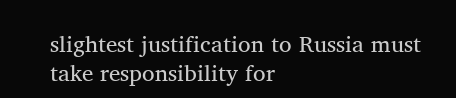slightest justification to Russia must take responsibility for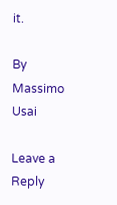it.

By Massimo Usai

Leave a Reply